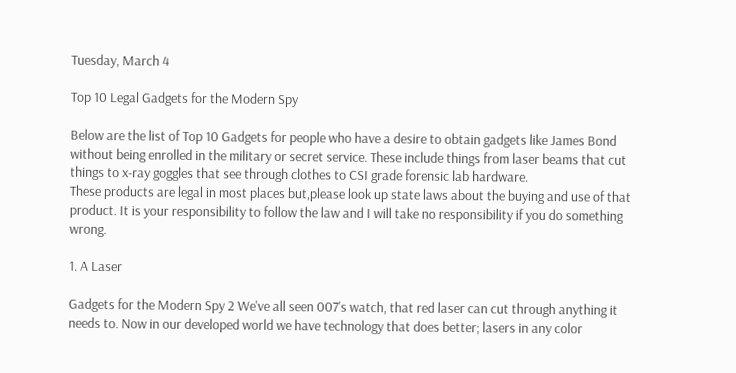Tuesday, March 4

Top 10 Legal Gadgets for the Modern Spy

Below are the list of Top 10 Gadgets for people who have a desire to obtain gadgets like James Bond without being enrolled in the military or secret service. These include things from laser beams that cut things to x-ray goggles that see through clothes to CSI grade forensic lab hardware.
These products are legal in most places but,please look up state laws about the buying and use of that product. It is your responsibility to follow the law and I will take no responsibility if you do something wrong.

1. A Laser

Gadgets for the Modern Spy 2 We've all seen 007's watch, that red laser can cut through anything it needs to. Now in our developed world we have technology that does better; lasers in any color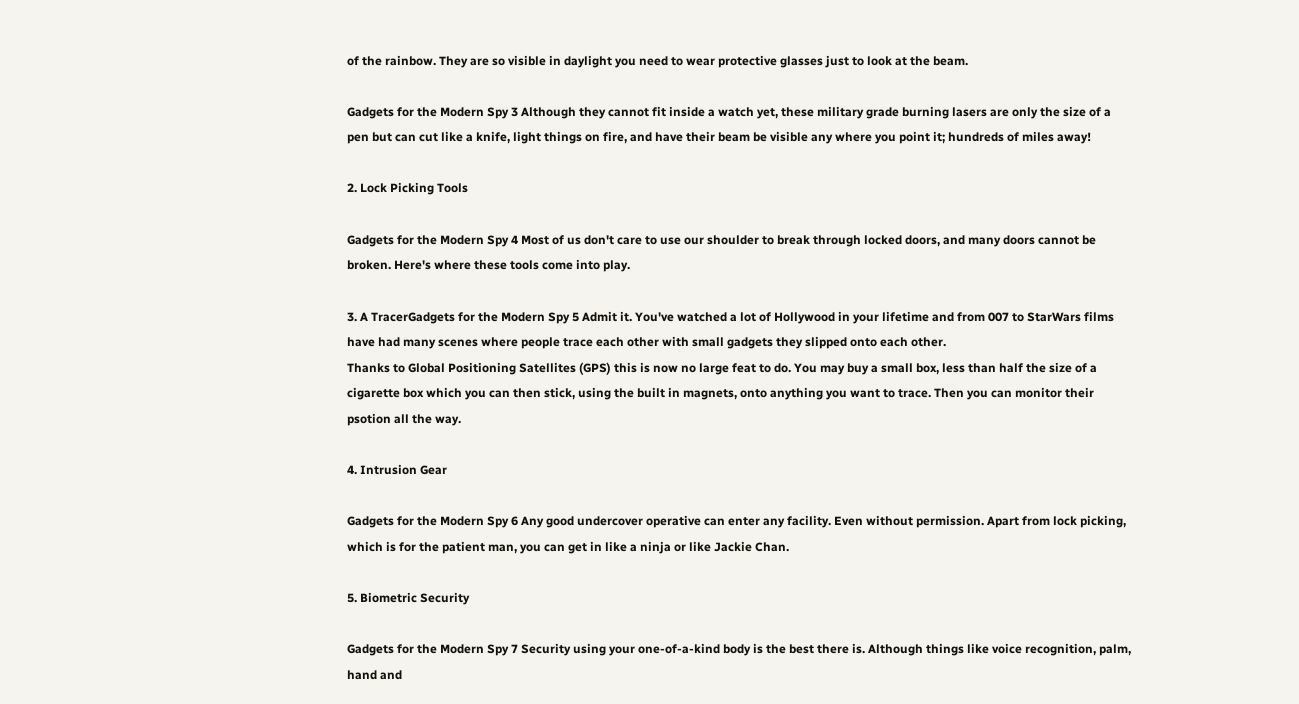of the rainbow. They are so visible in daylight you need to wear protective glasses just to look at the beam.

Gadgets for the Modern Spy 3 Although they cannot fit inside a watch yet, these military grade burning lasers are only the size of a pen but can cut like a knife, light things on fire, and have their beam be visible any where you point it; hundreds of miles away!

2. Lock Picking Tools

Gadgets for the Modern Spy 4 Most of us don't care to use our shoulder to break through locked doors, and many doors cannot be broken. Here's where these tools come into play.

3. A TracerGadgets for the Modern Spy 5 Admit it. You've watched a lot of Hollywood in your lifetime and from 007 to StarWars films have had many scenes where people trace each other with small gadgets they slipped onto each other.
Thanks to Global Positioning Satellites (GPS) this is now no large feat to do. You may buy a small box, less than half the size of a cigarette box which you can then stick, using the built in magnets, onto anything you want to trace. Then you can monitor their psotion all the way.

4. Intrusion Gear

Gadgets for the Modern Spy 6 Any good undercover operative can enter any facility. Even without permission. Apart from lock picking, which is for the patient man, you can get in like a ninja or like Jackie Chan.

5. Biometric Security

Gadgets for the Modern Spy 7 Security using your one-of-a-kind body is the best there is. Although things like voice recognition, palm, hand and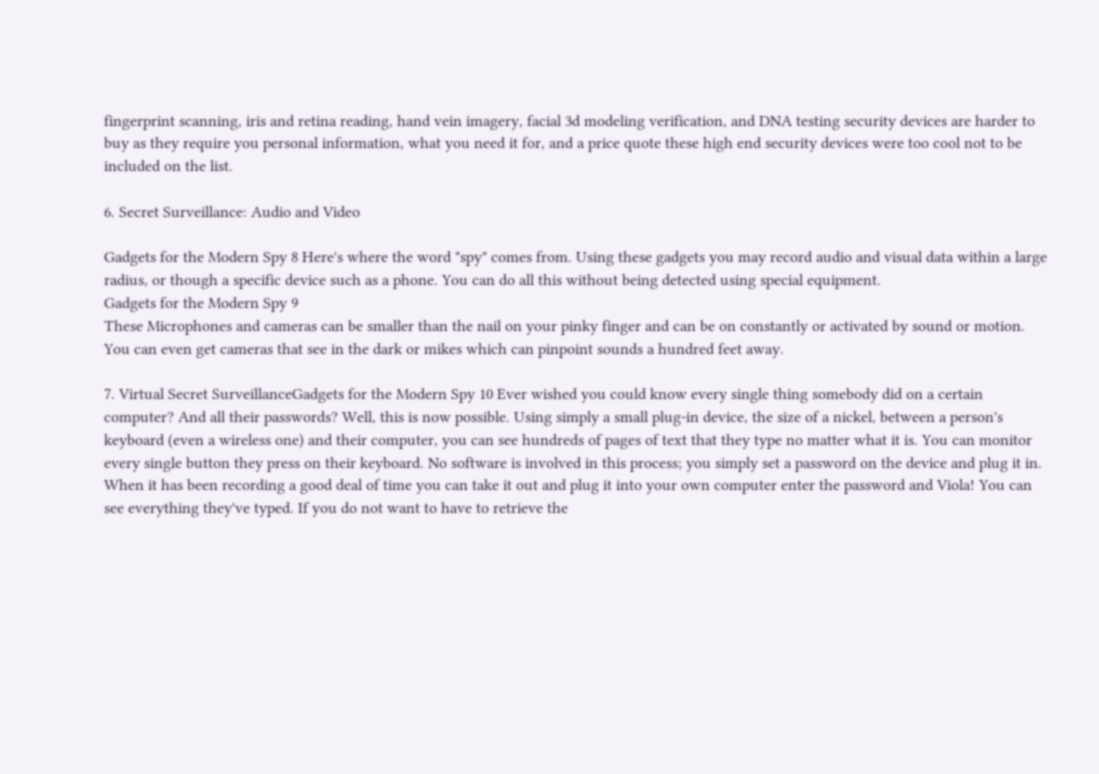fingerprint scanning, iris and retina reading, hand vein imagery, facial 3d modeling verification, and DNA testing security devices are harder to buy as they require you personal information, what you need it for, and a price quote these high end security devices were too cool not to be included on the list.

6. Secret Surveillance: Audio and Video

Gadgets for the Modern Spy 8 Here's where the word "spy" comes from. Using these gadgets you may record audio and visual data within a large radius, or though a specific device such as a phone. You can do all this without being detected using special equipment.
Gadgets for the Modern Spy 9
These Microphones and cameras can be smaller than the nail on your pinky finger and can be on constantly or activated by sound or motion. You can even get cameras that see in the dark or mikes which can pinpoint sounds a hundred feet away.

7. Virtual Secret SurveillanceGadgets for the Modern Spy 10 Ever wished you could know every single thing somebody did on a certain computer? And all their passwords? Well, this is now possible. Using simply a small plug-in device, the size of a nickel, between a person's keyboard (even a wireless one) and their computer, you can see hundreds of pages of text that they type no matter what it is. You can monitor every single button they press on their keyboard. No software is involved in this process; you simply set a password on the device and plug it in.
When it has been recording a good deal of time you can take it out and plug it into your own computer enter the password and Viola! You can see everything they've typed. If you do not want to have to retrieve the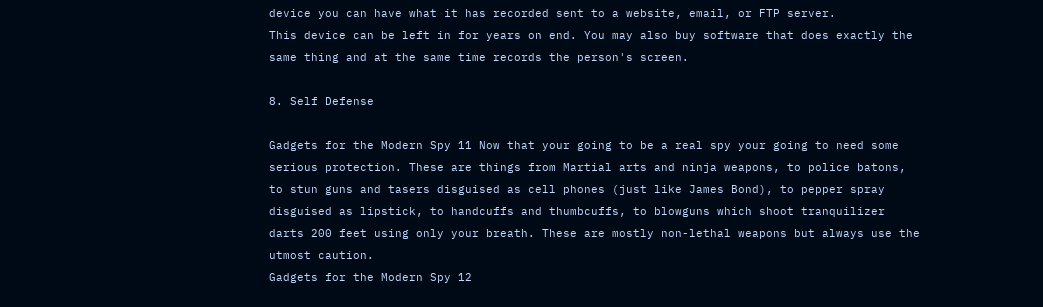device you can have what it has recorded sent to a website, email, or FTP server.
This device can be left in for years on end. You may also buy software that does exactly the same thing and at the same time records the person's screen.

8. Self Defense

Gadgets for the Modern Spy 11 Now that your going to be a real spy your going to need some serious protection. These are things from Martial arts and ninja weapons, to police batons, to stun guns and tasers disguised as cell phones (just like James Bond), to pepper spray disguised as lipstick, to handcuffs and thumbcuffs, to blowguns which shoot tranquilizer darts 200 feet using only your breath. These are mostly non-lethal weapons but always use the utmost caution.
Gadgets for the Modern Spy 12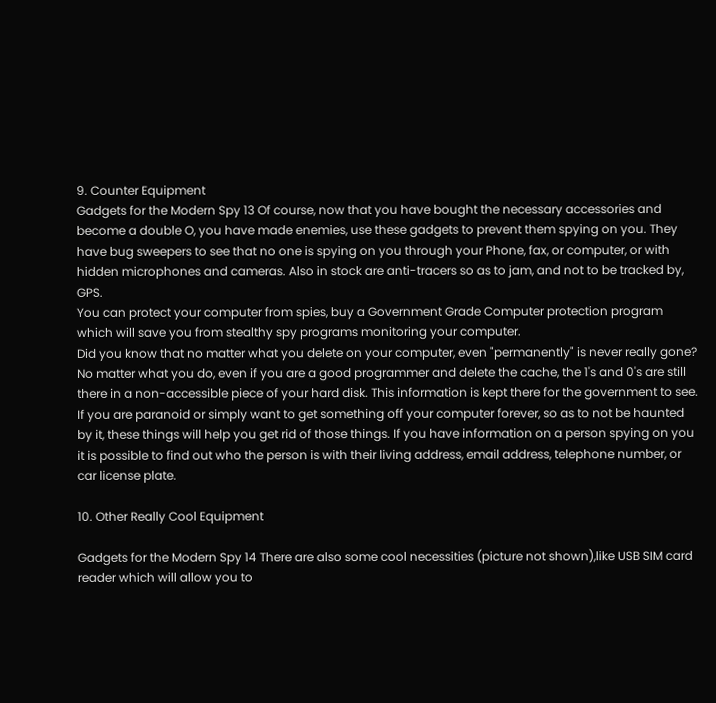9. Counter Equipment
Gadgets for the Modern Spy 13 Of course, now that you have bought the necessary accessories and become a double O, you have made enemies, use these gadgets to prevent them spying on you. They have bug sweepers to see that no one is spying on you through your Phone, fax, or computer, or with hidden microphones and cameras. Also in stock are anti-tracers so as to jam, and not to be tracked by, GPS.
You can protect your computer from spies, buy a Government Grade Computer protection program which will save you from stealthy spy programs monitoring your computer.
Did you know that no matter what you delete on your computer, even "permanently" is never really gone? No matter what you do, even if you are a good programmer and delete the cache, the 1's and 0's are still there in a non-accessible piece of your hard disk. This information is kept there for the government to see. If you are paranoid or simply want to get something off your computer forever, so as to not be haunted by it, these things will help you get rid of those things. If you have information on a person spying on you it is possible to find out who the person is with their living address, email address, telephone number, or car license plate.

10. Other Really Cool Equipment

Gadgets for the Modern Spy 14 There are also some cool necessities (picture not shown),like USB SIM card reader which will allow you to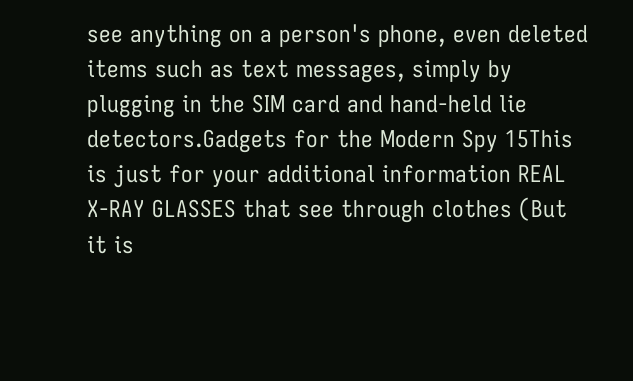see anything on a person's phone, even deleted items such as text messages, simply by plugging in the SIM card and hand-held lie detectors.Gadgets for the Modern Spy 15This is just for your additional information REAL X-RAY GLASSES that see through clothes (But it is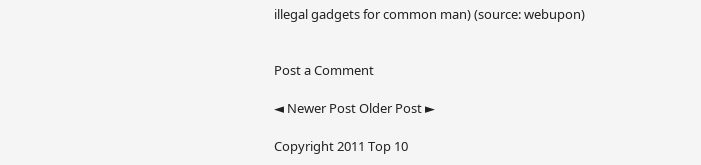illegal gadgets for common man) (source: webupon)


Post a Comment

◄ Newer Post Older Post ►

Copyright 2011 Top 10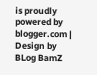is proudly powered by blogger.com | Design by BLog BamZ